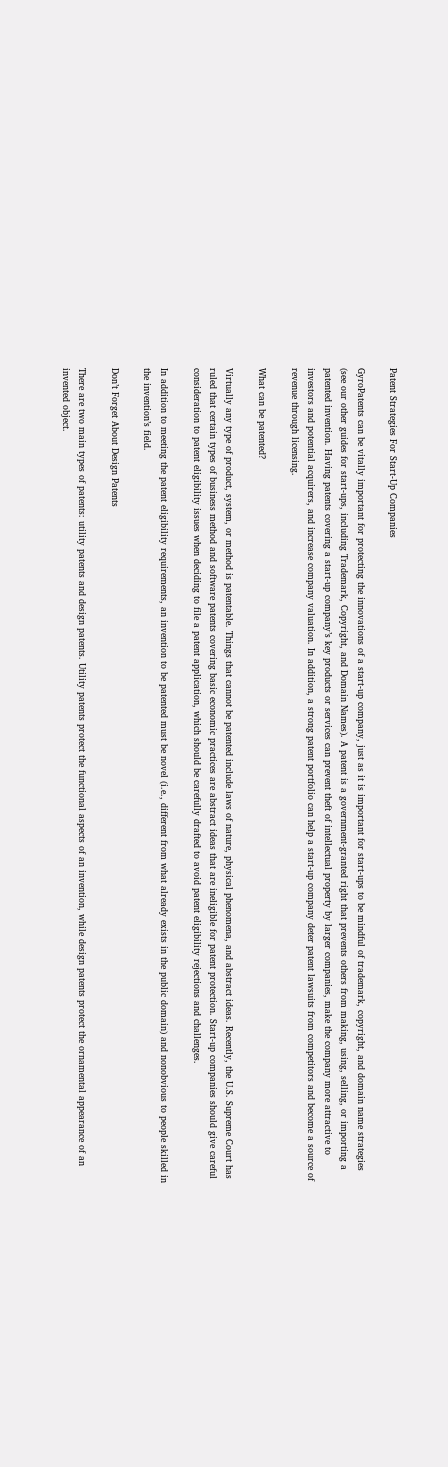Patent Strategies For Start-Up Companies

GyroPatents can be vitally important for protecting the innovations of a start-up company, just as it is important for start-ups to be mindful of trademark, copyright, and domain name strategies (see our other guides for start-ups, including Trademark, Copyright, and Domain Names). A patent is a government-granted right that prevents others from making, using, selling, or importing a patented invention. Having patents covering a start-up company’s key products or services can prevent theft of intellectual property by larger companies, make the company more attractive to investors and potential acquirers, and increase company valuation. In addition, a strong patent portfolio can help a start-up company deter patent lawsuits from competitors and become a source of revenue through licensing.

What can be patented?

Virtually any type of product, system, or method is patentable. Things that cannot be patented include laws of nature, physical phenomena, and abstract ideas. Recently, the U.S. Supreme Court has ruled that certain types of business method and software patents covering basic economic practices are abstract ideas that are ineligible for patent protection. Start-up companies should give careful consideration to patent eligibility issues when deciding to file a patent application, which should be carefully drafted to avoid patent eligibility rejections and challenges.

In addition to meeting the patent eligibility requirements, an invention to be patented must be novel (i.e., different from what already exists in the public domain) and nonobvious to people skilled in the invention’s field.

Don’t Forget About Design Patents

There are two main types of patents: utility patents and design patents. Utility patents protect the functional aspects of an invention, while design patents protect the ornamental appearance of an invented object.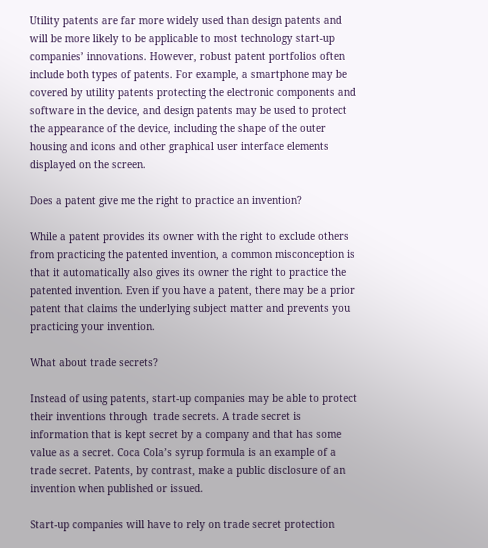Utility patents are far more widely used than design patents and will be more likely to be applicable to most technology start-up companies’ innovations. However, robust patent portfolios often include both types of patents. For example, a smartphone may be covered by utility patents protecting the electronic components and software in the device, and design patents may be used to protect the appearance of the device, including the shape of the outer housing and icons and other graphical user interface elements displayed on the screen.

Does a patent give me the right to practice an invention?

While a patent provides its owner with the right to exclude others from practicing the patented invention, a common misconception is that it automatically also gives its owner the right to practice the patented invention. Even if you have a patent, there may be a prior patent that claims the underlying subject matter and prevents you practicing your invention.

What about trade secrets?

Instead of using patents, start-up companies may be able to protect their inventions through  trade secrets. A trade secret is information that is kept secret by a company and that has some value as a secret. Coca Cola’s syrup formula is an example of a trade secret. Patents, by contrast, make a public disclosure of an invention when published or issued.

Start-up companies will have to rely on trade secret protection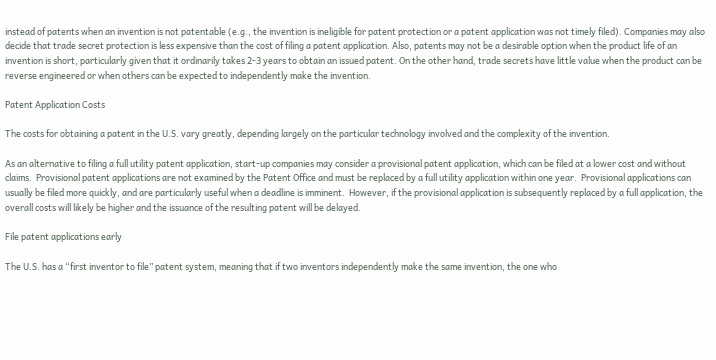instead of patents when an invention is not patentable (e.g., the invention is ineligible for patent protection or a patent application was not timely filed). Companies may also decide that trade secret protection is less expensive than the cost of filing a patent application. Also, patents may not be a desirable option when the product life of an invention is short, particularly given that it ordinarily takes 2-3 years to obtain an issued patent. On the other hand, trade secrets have little value when the product can be reverse engineered or when others can be expected to independently make the invention.

Patent Application Costs

The costs for obtaining a patent in the U.S. vary greatly, depending largely on the particular technology involved and the complexity of the invention.

As an alternative to filing a full utility patent application, start-up companies may consider a provisional patent application, which can be filed at a lower cost and without claims.  Provisional patent applications are not examined by the Patent Office and must be replaced by a full utility application within one year.  Provisional applications can usually be filed more quickly, and are particularly useful when a deadline is imminent.  However, if the provisional application is subsequently replaced by a full application, the overall costs will likely be higher and the issuance of the resulting patent will be delayed.

File patent applications early

The U.S. has a “first inventor to file” patent system, meaning that if two inventors independently make the same invention, the one who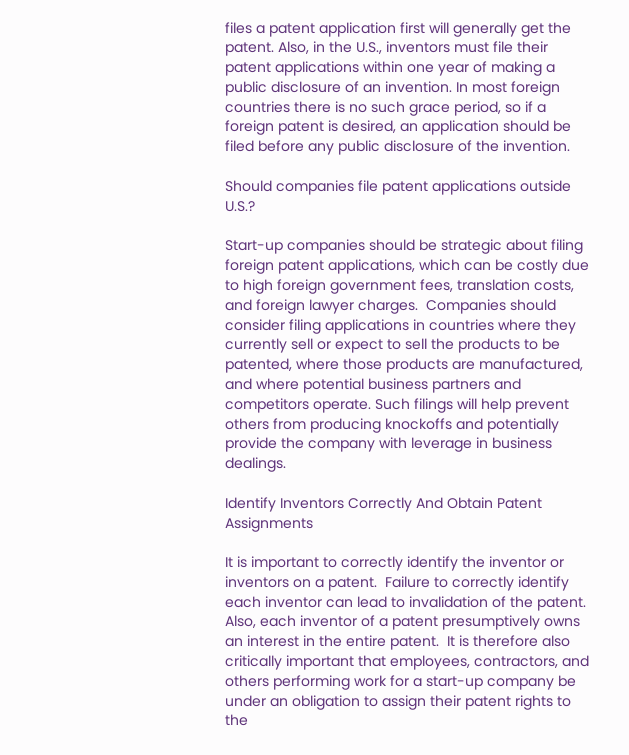files a patent application first will generally get the patent. Also, in the U.S., inventors must file their patent applications within one year of making a public disclosure of an invention. In most foreign countries there is no such grace period, so if a foreign patent is desired, an application should be filed before any public disclosure of the invention.

Should companies file patent applications outside U.S.?

Start-up companies should be strategic about filing foreign patent applications, which can be costly due to high foreign government fees, translation costs, and foreign lawyer charges.  Companies should consider filing applications in countries where they currently sell or expect to sell the products to be patented, where those products are manufactured, and where potential business partners and competitors operate. Such filings will help prevent others from producing knockoffs and potentially provide the company with leverage in business dealings.

Identify Inventors Correctly And Obtain Patent Assignments

It is important to correctly identify the inventor or inventors on a patent.  Failure to correctly identify each inventor can lead to invalidation of the patent.  Also, each inventor of a patent presumptively owns an interest in the entire patent.  It is therefore also critically important that employees, contractors, and others performing work for a start-up company be under an obligation to assign their patent rights to the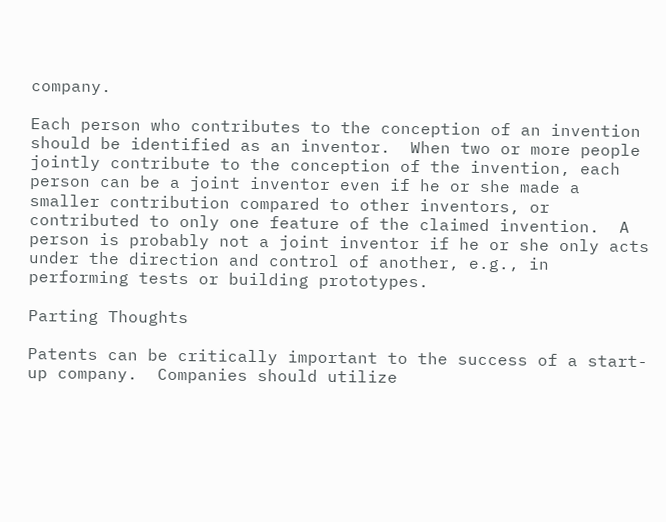company.

Each person who contributes to the conception of an invention should be identified as an inventor.  When two or more people jointly contribute to the conception of the invention, each person can be a joint inventor even if he or she made a smaller contribution compared to other inventors, or contributed to only one feature of the claimed invention.  A person is probably not a joint inventor if he or she only acts under the direction and control of another, e.g., in performing tests or building prototypes.

Parting Thoughts

Patents can be critically important to the success of a start-up company.  Companies should utilize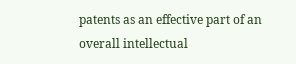patents as an effective part of an overall intellectual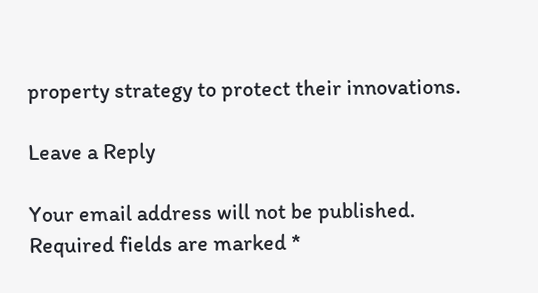property strategy to protect their innovations.

Leave a Reply

Your email address will not be published. Required fields are marked *